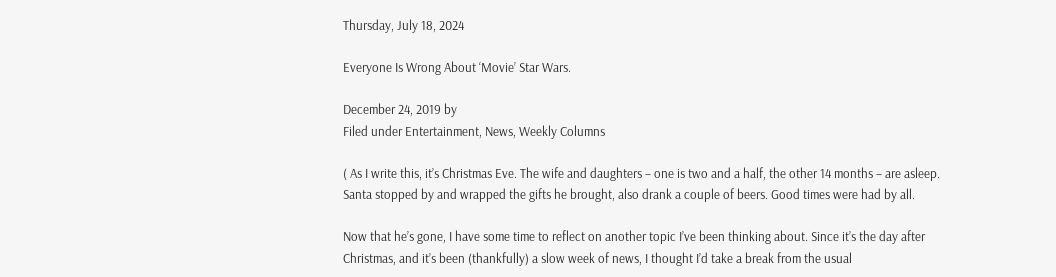Thursday, July 18, 2024

Everyone Is Wrong About ‘Movie’ Star Wars.

December 24, 2019 by
Filed under Entertainment, News, Weekly Columns

( As I write this, it’s Christmas Eve. The wife and daughters – one is two and a half, the other 14 months – are asleep. Santa stopped by and wrapped the gifts he brought, also drank a couple of beers. Good times were had by all.

Now that he’s gone, I have some time to reflect on another topic I’ve been thinking about. Since it’s the day after Christmas, and it’s been (thankfully) a slow week of news, I thought I’d take a break from the usual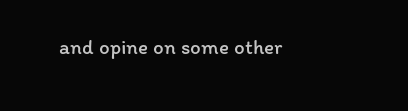and opine on some other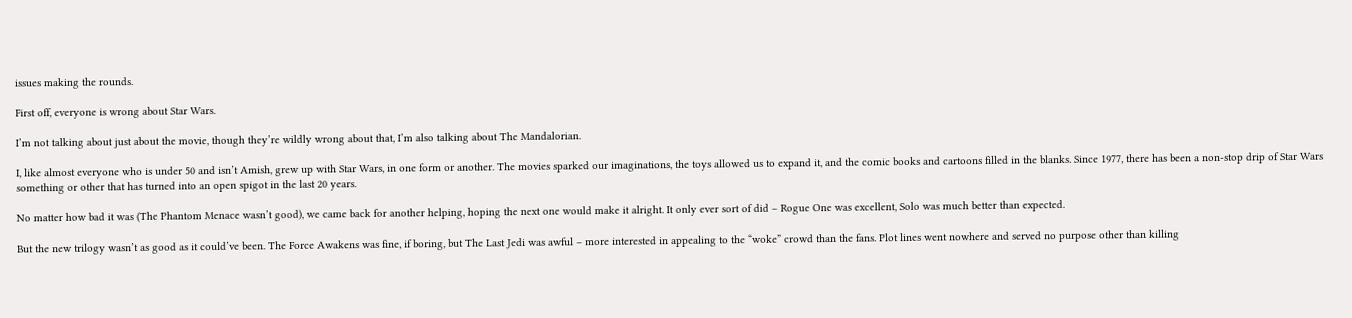issues making the rounds.

First off, everyone is wrong about Star Wars.

I’m not talking about just about the movie, though they’re wildly wrong about that, I’m also talking about The Mandalorian.

I, like almost everyone who is under 50 and isn’t Amish, grew up with Star Wars, in one form or another. The movies sparked our imaginations, the toys allowed us to expand it, and the comic books and cartoons filled in the blanks. Since 1977, there has been a non-stop drip of Star Wars something or other that has turned into an open spigot in the last 20 years.

No matter how bad it was (The Phantom Menace wasn’t good), we came back for another helping, hoping the next one would make it alright. It only ever sort of did – Rogue One was excellent, Solo was much better than expected.

But the new trilogy wasn’t as good as it could’ve been. The Force Awakens was fine, if boring, but The Last Jedi was awful – more interested in appealing to the “woke” crowd than the fans. Plot lines went nowhere and served no purpose other than killing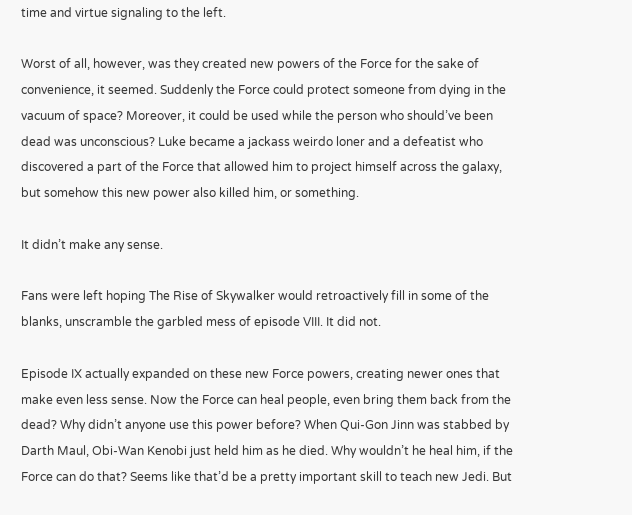time and virtue signaling to the left.

Worst of all, however, was they created new powers of the Force for the sake of convenience, it seemed. Suddenly the Force could protect someone from dying in the vacuum of space? Moreover, it could be used while the person who should’ve been dead was unconscious? Luke became a jackass weirdo loner and a defeatist who discovered a part of the Force that allowed him to project himself across the galaxy, but somehow this new power also killed him, or something.

It didn’t make any sense.

Fans were left hoping The Rise of Skywalker would retroactively fill in some of the blanks, unscramble the garbled mess of episode VIII. It did not.

Episode IX actually expanded on these new Force powers, creating newer ones that make even less sense. Now the Force can heal people, even bring them back from the dead? Why didn’t anyone use this power before? When Qui-Gon Jinn was stabbed by Darth Maul, Obi-Wan Kenobi just held him as he died. Why wouldn’t he heal him, if the Force can do that? Seems like that’d be a pretty important skill to teach new Jedi. But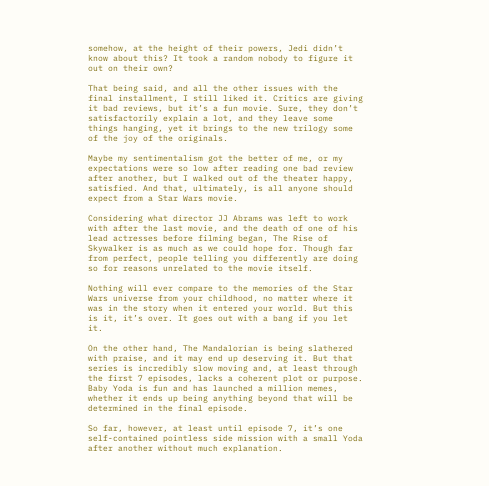somehow, at the height of their powers, Jedi didn’t know about this? It took a random nobody to figure it out on their own?

That being said, and all the other issues with the final installment, I still liked it. Critics are giving it bad reviews, but it’s a fun movie. Sure, they don’t satisfactorily explain a lot, and they leave some things hanging, yet it brings to the new trilogy some of the joy of the originals.

Maybe my sentimentalism got the better of me, or my expectations were so low after reading one bad review after another, but I walked out of the theater happy, satisfied. And that, ultimately, is all anyone should expect from a Star Wars movie.

Considering what director JJ Abrams was left to work with after the last movie, and the death of one of his lead actresses before filming began, The Rise of Skywalker is as much as we could hope for. Though far from perfect, people telling you differently are doing so for reasons unrelated to the movie itself.

Nothing will ever compare to the memories of the Star Wars universe from your childhood, no matter where it was in the story when it entered your world. But this is it, it’s over. It goes out with a bang if you let it.

On the other hand, The Mandalorian is being slathered with praise, and it may end up deserving it. But that series is incredibly slow moving and, at least through the first 7 episodes, lacks a coherent plot or purpose. Baby Yoda is fun and has launched a million memes, whether it ends up being anything beyond that will be determined in the final episode.

So far, however, at least until episode 7, it’s one self-contained pointless side mission with a small Yoda after another without much explanation.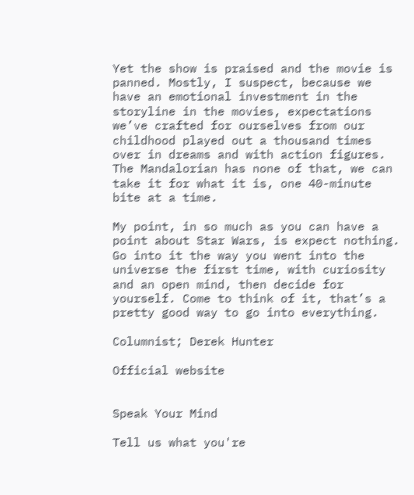Yet the show is praised and the movie is panned. Mostly, I suspect, because we have an emotional investment in the storyline in the movies, expectations we’ve crafted for ourselves from our childhood played out a thousand times over in dreams and with action figures. The Mandalorian has none of that, we can take it for what it is, one 40-minute bite at a time.

My point, in so much as you can have a point about Star Wars, is expect nothing. Go into it the way you went into the universe the first time, with curiosity and an open mind, then decide for yourself. Come to think of it, that’s a pretty good way to go into everything.

Columnist; Derek Hunter

Official website


Speak Your Mind

Tell us what you're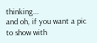thinking...
and oh, if you want a pic to show with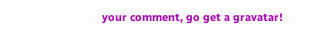your comment, go get a gravatar!